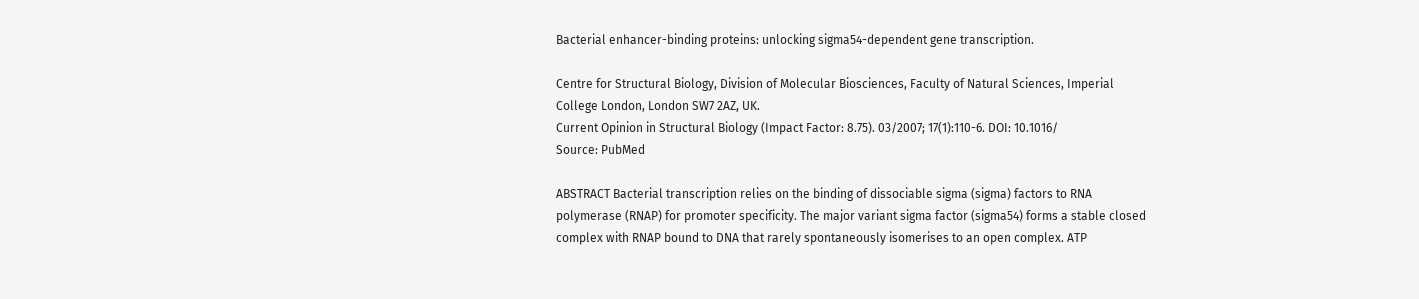Bacterial enhancer-binding proteins: unlocking sigma54-dependent gene transcription.

Centre for Structural Biology, Division of Molecular Biosciences, Faculty of Natural Sciences, Imperial College London, London SW7 2AZ, UK.
Current Opinion in Structural Biology (Impact Factor: 8.75). 03/2007; 17(1):110-6. DOI: 10.1016/
Source: PubMed

ABSTRACT Bacterial transcription relies on the binding of dissociable sigma (sigma) factors to RNA polymerase (RNAP) for promoter specificity. The major variant sigma factor (sigma54) forms a stable closed complex with RNAP bound to DNA that rarely spontaneously isomerises to an open complex. ATP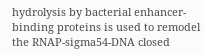hydrolysis by bacterial enhancer-binding proteins is used to remodel the RNAP-sigma54-DNA closed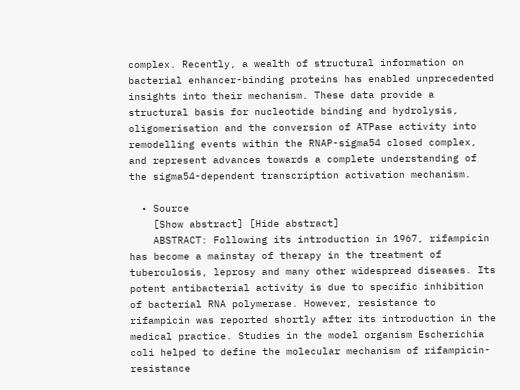complex. Recently, a wealth of structural information on bacterial enhancer-binding proteins has enabled unprecedented insights into their mechanism. These data provide a structural basis for nucleotide binding and hydrolysis, oligomerisation and the conversion of ATPase activity into remodelling events within the RNAP-sigma54 closed complex, and represent advances towards a complete understanding of the sigma54-dependent transcription activation mechanism.

  • Source
    [Show abstract] [Hide abstract]
    ABSTRACT: Following its introduction in 1967, rifampicin has become a mainstay of therapy in the treatment of tuberculosis, leprosy and many other widespread diseases. Its potent antibacterial activity is due to specific inhibition of bacterial RNA polymerase. However, resistance to rifampicin was reported shortly after its introduction in the medical practice. Studies in the model organism Escherichia coli helped to define the molecular mechanism of rifampicin-resistance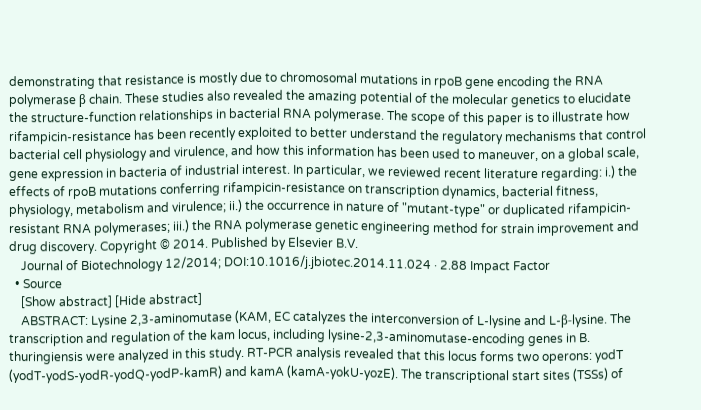demonstrating that resistance is mostly due to chromosomal mutations in rpoB gene encoding the RNA polymerase β chain. These studies also revealed the amazing potential of the molecular genetics to elucidate the structure-function relationships in bacterial RNA polymerase. The scope of this paper is to illustrate how rifampicin-resistance has been recently exploited to better understand the regulatory mechanisms that control bacterial cell physiology and virulence, and how this information has been used to maneuver, on a global scale, gene expression in bacteria of industrial interest. In particular, we reviewed recent literature regarding: i.) the effects of rpoB mutations conferring rifampicin-resistance on transcription dynamics, bacterial fitness, physiology, metabolism and virulence; ii.) the occurrence in nature of "mutant-type" or duplicated rifampicin-resistant RNA polymerases; iii.) the RNA polymerase genetic engineering method for strain improvement and drug discovery. Copyright © 2014. Published by Elsevier B.V.
    Journal of Biotechnology 12/2014; DOI:10.1016/j.jbiotec.2014.11.024 · 2.88 Impact Factor
  • Source
    [Show abstract] [Hide abstract]
    ABSTRACT: Lysine 2,3-aminomutase (KAM, EC catalyzes the interconversion of L-lysine and L-β-lysine. The transcription and regulation of the kam locus, including lysine-2,3-aminomutase-encoding genes in B. thuringiensis were analyzed in this study. RT-PCR analysis revealed that this locus forms two operons: yodT (yodT-yodS-yodR-yodQ-yodP-kamR) and kamA (kamA-yokU-yozE). The transcriptional start sites (TSSs) of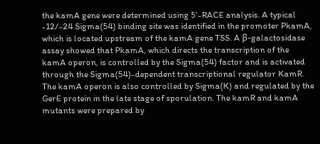the kamA gene were determined using 5'-RACE analysis. A typical -12/-24 Sigma(54) binding site was identified in the promoter PkamA, which is located upstream of the kamA gene TSS. A β-galactosidase assay showed that PkamA, which directs the transcription of the kamA operon, is controlled by the Sigma(54) factor and is activated through the Sigma(54)-dependent transcriptional regulator KamR. The kamA operon is also controlled by Sigma(K) and regulated by the GerE protein in the late stage of sporulation. The kamR and kamA mutants were prepared by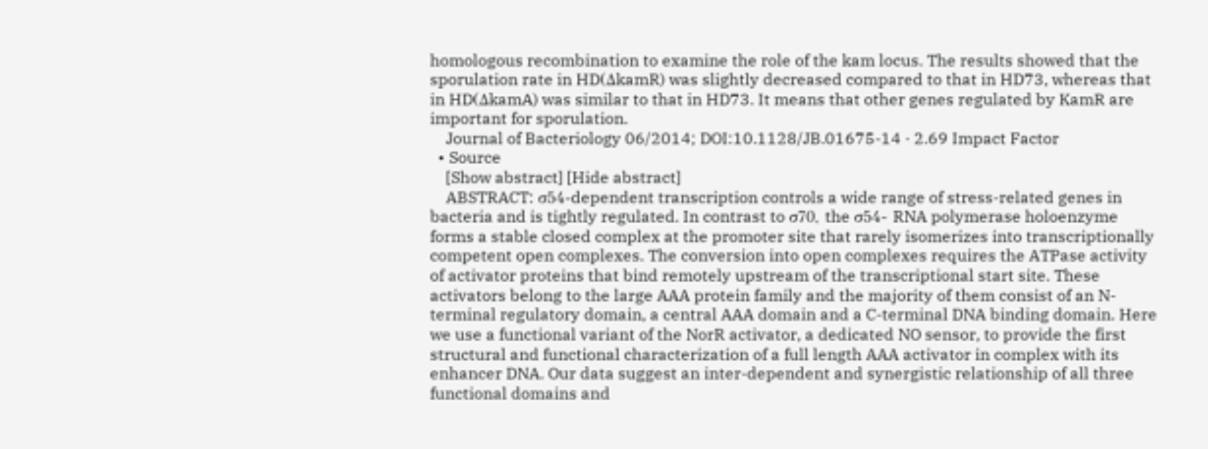homologous recombination to examine the role of the kam locus. The results showed that the sporulation rate in HD(ΔkamR) was slightly decreased compared to that in HD73, whereas that in HD(ΔkamA) was similar to that in HD73. It means that other genes regulated by KamR are important for sporulation.
    Journal of Bacteriology 06/2014; DOI:10.1128/JB.01675-14 · 2.69 Impact Factor
  • Source
    [Show abstract] [Hide abstract]
    ABSTRACT: σ54-dependent transcription controls a wide range of stress-related genes in bacteria and is tightly regulated. In contrast to σ70, the σ54- RNA polymerase holoenzyme forms a stable closed complex at the promoter site that rarely isomerizes into transcriptionally competent open complexes. The conversion into open complexes requires the ATPase activity of activator proteins that bind remotely upstream of the transcriptional start site. These activators belong to the large AAA protein family and the majority of them consist of an N-terminal regulatory domain, a central AAA domain and a C-terminal DNA binding domain. Here we use a functional variant of the NorR activator, a dedicated NO sensor, to provide the first structural and functional characterization of a full length AAA activator in complex with its enhancer DNA. Our data suggest an inter-dependent and synergistic relationship of all three functional domains and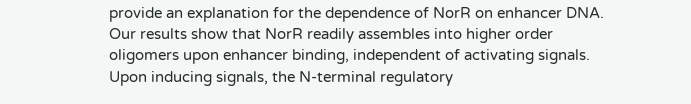provide an explanation for the dependence of NorR on enhancer DNA. Our results show that NorR readily assembles into higher order oligomers upon enhancer binding, independent of activating signals. Upon inducing signals, the N-terminal regulatory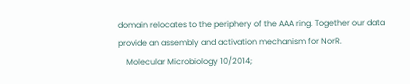domain relocates to the periphery of the AAA ring. Together our data provide an assembly and activation mechanism for NorR.
    Molecular Microbiology 10/2014;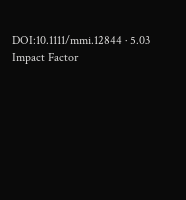DOI:10.1111/mmi.12844 · 5.03 Impact Factor